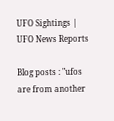UFO Sightings | UFO News Reports

Blog posts : "ufos are from another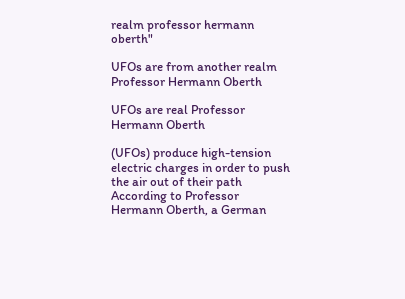realm professor hermann oberth"

UFOs are from another realm Professor Hermann Oberth

UFOs are real Professor Hermann Oberth

(UFOs) produce high-tension electric charges in order to push the air out of their path According to Professor Hermann Oberth, a German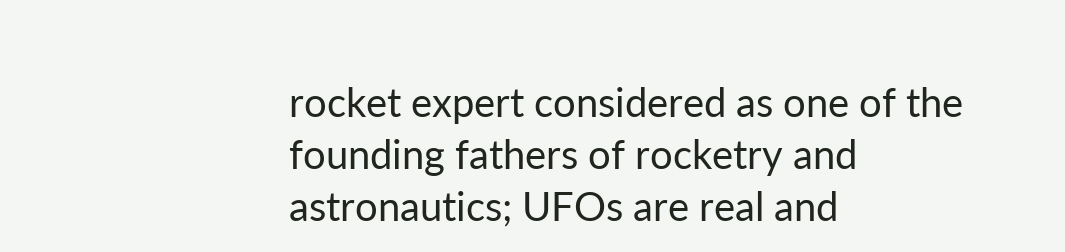rocket expert considered as one of the founding fathers of rocketry and astronautics; UFOs are real and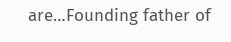are…Founding father of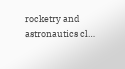rocketry and astronautics cl…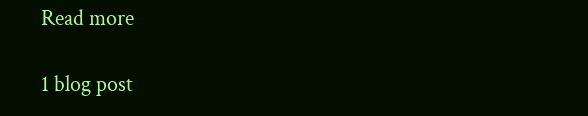Read more

1 blog post